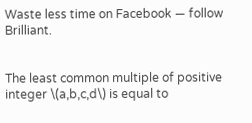Waste less time on Facebook — follow Brilliant.


The least common multiple of positive integer \(a,b,c,d\) is equal to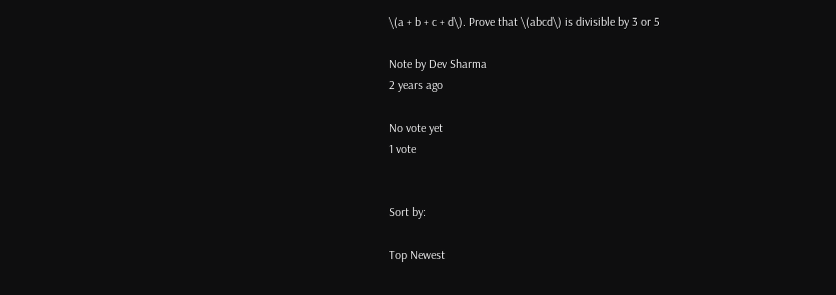\(a + b + c + d\). Prove that \(abcd\) is divisible by 3 or 5

Note by Dev Sharma
2 years ago

No vote yet
1 vote


Sort by:

Top Newest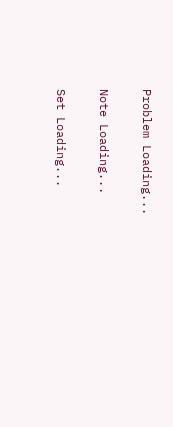Problem Loading...

Note Loading...

Set Loading...